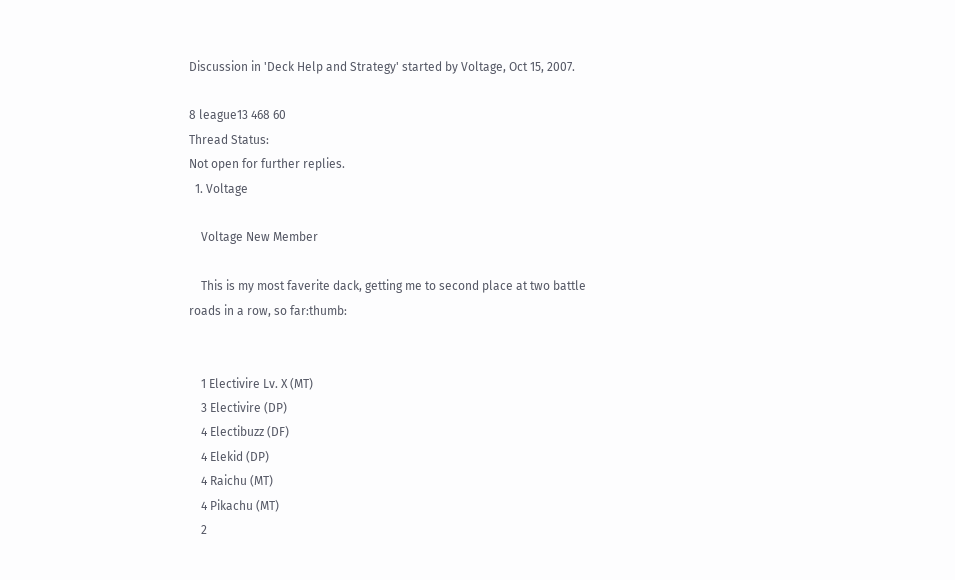Discussion in 'Deck Help and Strategy' started by Voltage, Oct 15, 2007.

8 league13 468 60
Thread Status:
Not open for further replies.
  1. Voltage

    Voltage New Member

    This is my most faverite dack, getting me to second place at two battle roads in a row, so far:thumb:


    1 Electivire Lv. X (MT)
    3 Electivire (DP)
    4 Electibuzz (DF)
    4 Elekid (DP)
    4 Raichu (MT)
    4 Pikachu (MT)
    2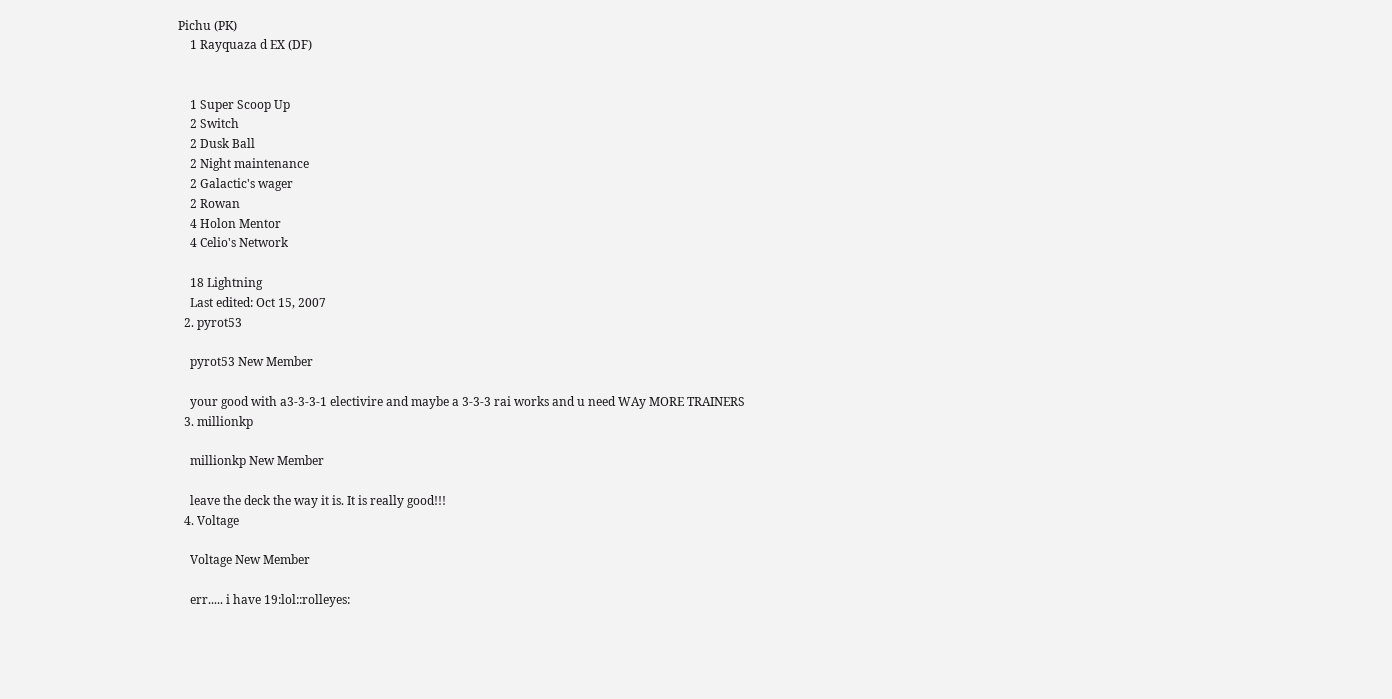Pichu (PK)
    1 Rayquaza d EX (DF)


    1 Super Scoop Up
    2 Switch
    2 Dusk Ball
    2 Night maintenance
    2 Galactic's wager
    2 Rowan
    4 Holon Mentor
    4 Celio's Network

    18 Lightning
    Last edited: Oct 15, 2007
  2. pyrot53

    pyrot53 New Member

    your good with a3-3-3-1 electivire and maybe a 3-3-3 rai works and u need WAy MORE TRAINERS
  3. millionkp

    millionkp New Member

    leave the deck the way it is. It is really good!!!
  4. Voltage

    Voltage New Member

    err..... i have 19:lol::rolleyes: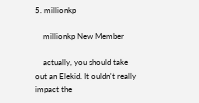5. millionkp

    millionkp New Member

    actually, you should take out an Elekid. It ouldn't really impact the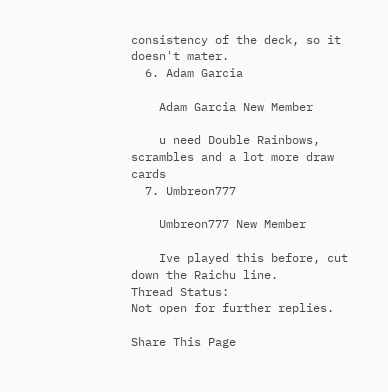consistency of the deck, so it doesn't mater.
  6. Adam Garcia

    Adam Garcia New Member

    u need Double Rainbows, scrambles and a lot more draw cards
  7. Umbreon777

    Umbreon777 New Member

    Ive played this before, cut down the Raichu line.
Thread Status:
Not open for further replies.

Share This Page